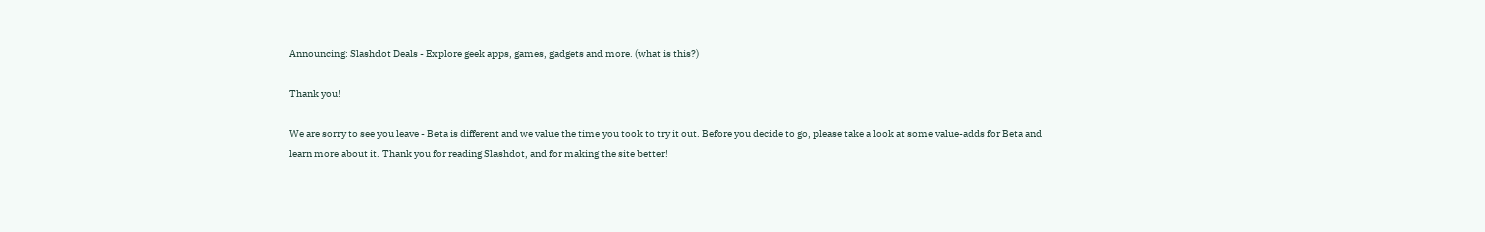Announcing: Slashdot Deals - Explore geek apps, games, gadgets and more. (what is this?)

Thank you!

We are sorry to see you leave - Beta is different and we value the time you took to try it out. Before you decide to go, please take a look at some value-adds for Beta and learn more about it. Thank you for reading Slashdot, and for making the site better!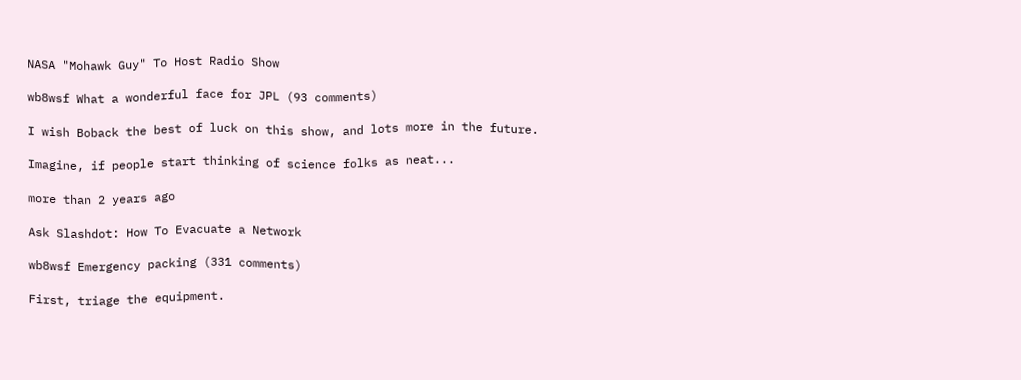NASA "Mohawk Guy" To Host Radio Show

wb8wsf What a wonderful face for JPL (93 comments)

I wish Boback the best of luck on this show, and lots more in the future.

Imagine, if people start thinking of science folks as neat...

more than 2 years ago

Ask Slashdot: How To Evacuate a Network

wb8wsf Emergency packing (331 comments)

First, triage the equipment.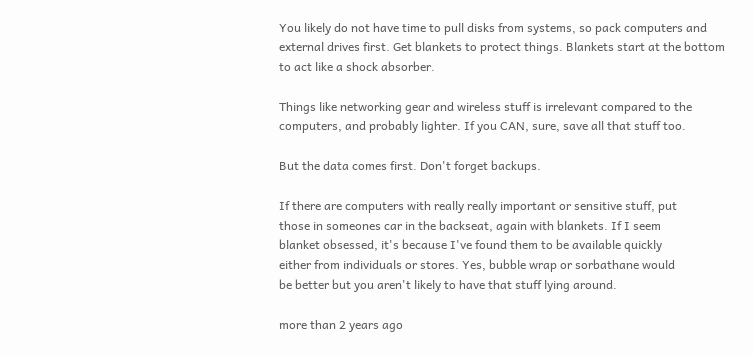You likely do not have time to pull disks from systems, so pack computers and
external drives first. Get blankets to protect things. Blankets start at the bottom
to act like a shock absorber.

Things like networking gear and wireless stuff is irrelevant compared to the
computers, and probably lighter. If you CAN, sure, save all that stuff too.

But the data comes first. Don't forget backups.

If there are computers with really really important or sensitive stuff, put
those in someones car in the backseat, again with blankets. If I seem
blanket obsessed, it's because I've found them to be available quickly
either from individuals or stores. Yes, bubble wrap or sorbathane would
be better but you aren't likely to have that stuff lying around.

more than 2 years ago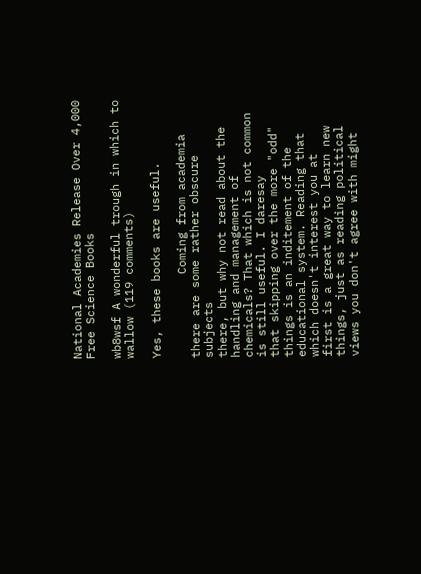National Academies Release Over 4,000 Free Science Books

wb8wsf A wonderful trough in which to wallow (119 comments)

Yes, these books are useful.

            Coming from academia there are some rather obscure subjects
there, but why not read about the handling and management of
chemicals? That which is not common is still useful. I daresay
that skipping over the more "odd" things is an inditement of the
educational system. Reading that which doesn't interest you at
first is a great way to learn new things, just as reading political
views you don't agree with might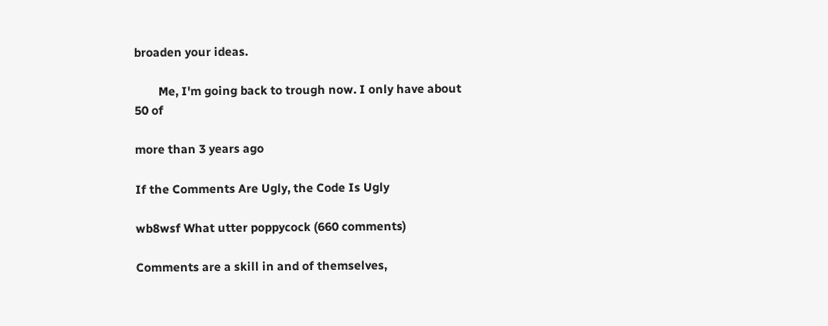broaden your ideas.

        Me, I'm going back to trough now. I only have about 50 of

more than 3 years ago

If the Comments Are Ugly, the Code Is Ugly

wb8wsf What utter poppycock (660 comments)

Comments are a skill in and of themselves,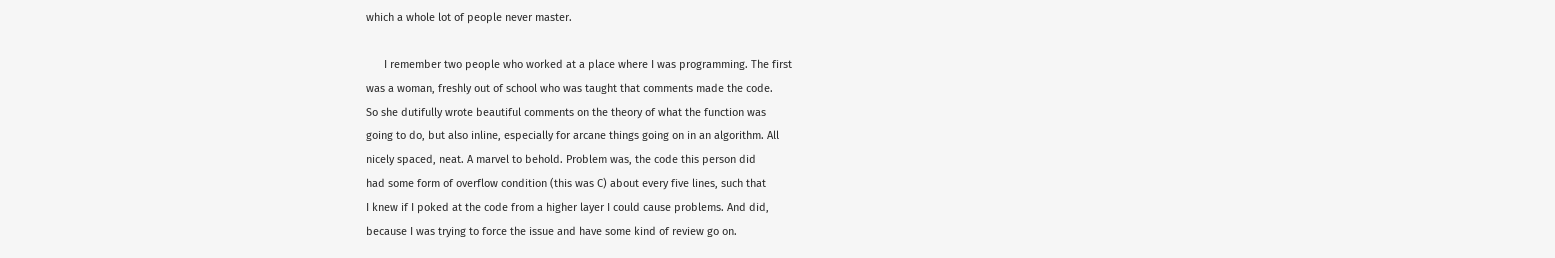which a whole lot of people never master.

      I remember two people who worked at a place where I was programming. The first
was a woman, freshly out of school who was taught that comments made the code.
So she dutifully wrote beautiful comments on the theory of what the function was
going to do, but also inline, especially for arcane things going on in an algorithm. All
nicely spaced, neat. A marvel to behold. Problem was, the code this person did
had some form of overflow condition (this was C) about every five lines, such that
I knew if I poked at the code from a higher layer I could cause problems. And did,
because I was trying to force the issue and have some kind of review go on.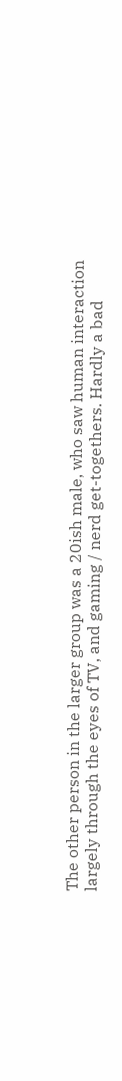The other person in the larger group was a 20ish male, who saw human interaction
largely through the eyes of TV, and gaming / nerd get-togethers. Hardly a bad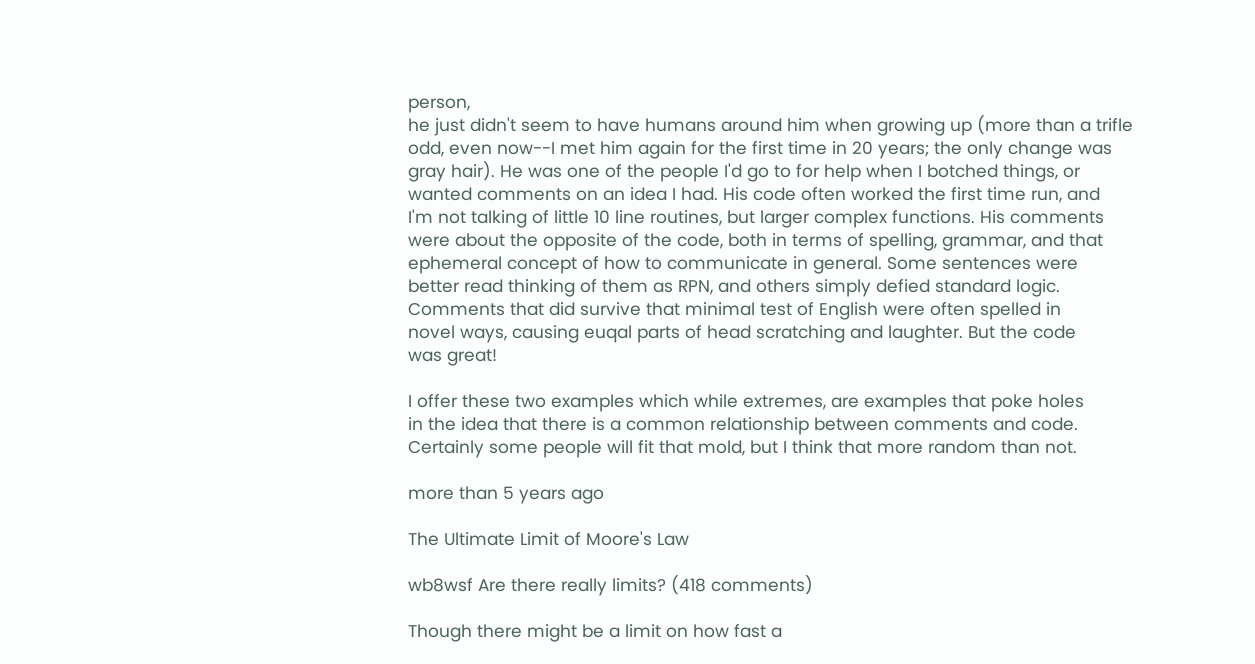person,
he just didn't seem to have humans around him when growing up (more than a trifle
odd, even now--I met him again for the first time in 20 years; the only change was
gray hair). He was one of the people I'd go to for help when I botched things, or
wanted comments on an idea I had. His code often worked the first time run, and
I'm not talking of little 10 line routines, but larger complex functions. His comments
were about the opposite of the code, both in terms of spelling, grammar, and that
ephemeral concept of how to communicate in general. Some sentences were
better read thinking of them as RPN, and others simply defied standard logic.
Comments that did survive that minimal test of English were often spelled in
novel ways, causing euqal parts of head scratching and laughter. But the code
was great!

I offer these two examples which while extremes, are examples that poke holes
in the idea that there is a common relationship between comments and code.
Certainly some people will fit that mold, but I think that more random than not.

more than 5 years ago

The Ultimate Limit of Moore's Law

wb8wsf Are there really limits? (418 comments)

Though there might be a limit on how fast a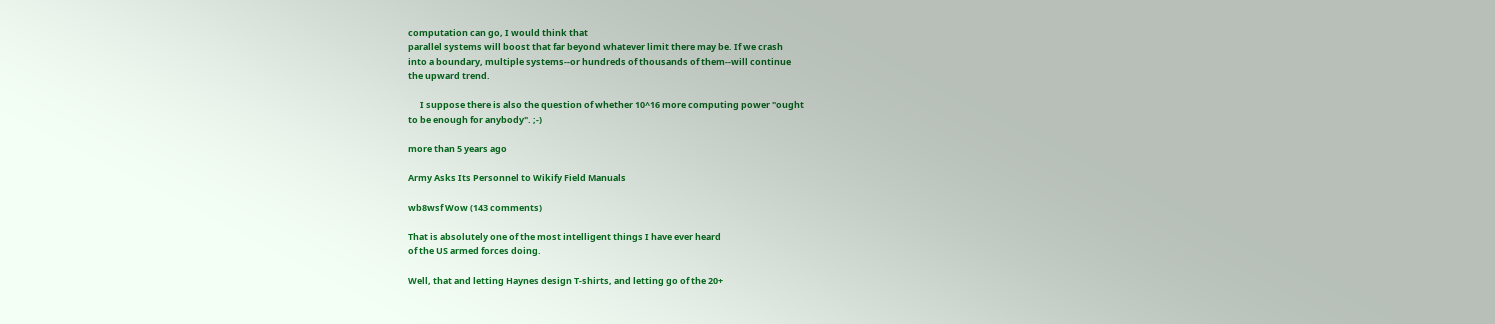computation can go, I would think that
parallel systems will boost that far beyond whatever limit there may be. If we crash
into a boundary, multiple systems--or hundreds of thousands of them--will continue
the upward trend.

      I suppose there is also the question of whether 10^16 more computing power "ought
to be enough for anybody". ;-)

more than 5 years ago

Army Asks Its Personnel to Wikify Field Manuals

wb8wsf Wow (143 comments)

That is absolutely one of the most intelligent things I have ever heard
of the US armed forces doing.

Well, that and letting Haynes design T-shirts, and letting go of the 20+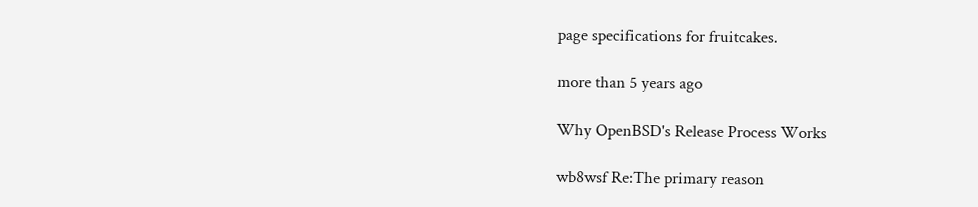page specifications for fruitcakes.

more than 5 years ago

Why OpenBSD's Release Process Works

wb8wsf Re:The primary reason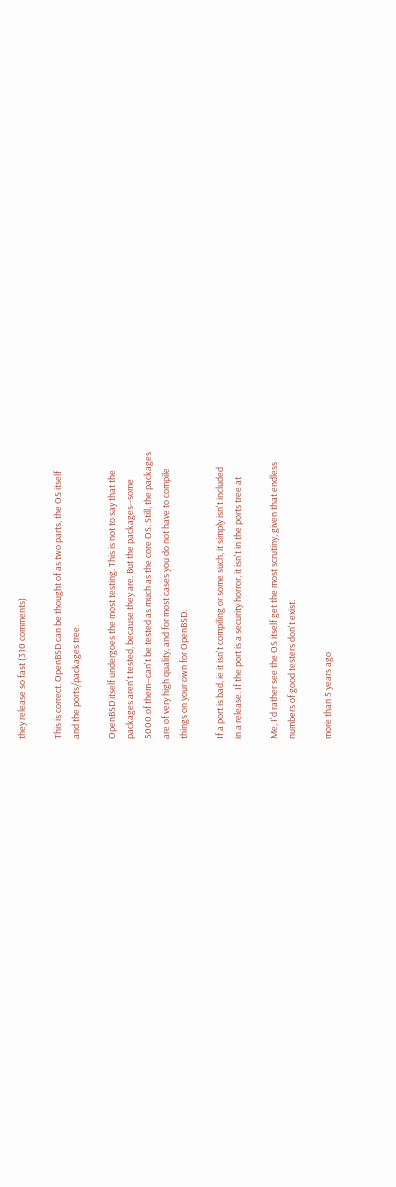they release so fast (310 comments)

This is correct. OpenBSD can be thought of as two parts, the OS itself
and the ports/packages tree.

OpenBSD itself undergoes the most testing. This is not to say that the
packages aren't tested, because they are. But the packages--some
5000 of them--can't be tested as much as the core OS. Still, the packages
are of very high quality, and for most cases you do not have to compile
things on your own for OpenBSD.

If a port is bad, ie it isn't compiling or some such, it simply isn't included
in a release. If the port is a security horror, it isn't in the ports tree at

Me, I'd rather see the OS itself get the most scrutiny, given that endless
numbers of good testers don't exist.

more than 5 years ago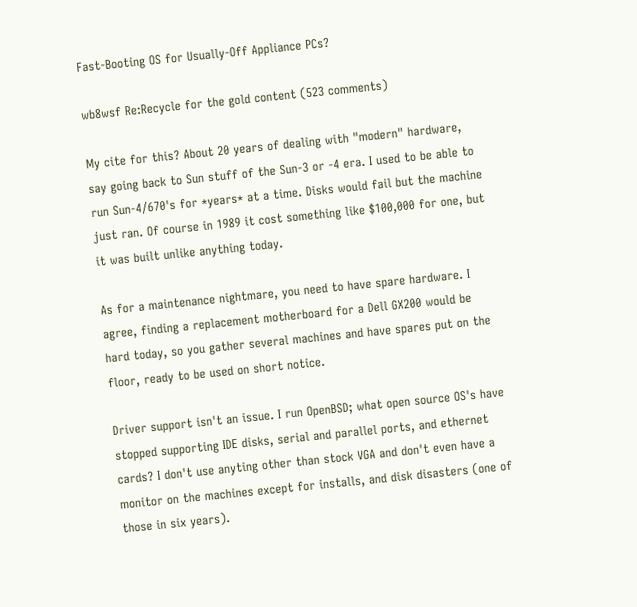Fast-Booting OS for Usually-Off Appliance PCs?

wb8wsf Re:Recycle for the gold content (523 comments)

My cite for this? About 20 years of dealing with "modern" hardware, say going back to Sun stuff of the Sun-3 or -4 era. I used to be able to run Sun-4/670's for *years* at a time. Disks would fail but the machine just ran. Of course in 1989 it cost something like $100,000 for one, but it was built unlike anything today.

As for a maintenance nightmare, you need to have spare hardware. I agree, finding a replacement motherboard for a Dell GX200 would be hard today, so you gather several machines and have spares put on the floor, ready to be used on short notice.

Driver support isn't an issue. I run OpenBSD; what open source OS's have stopped supporting IDE disks, serial and parallel ports, and ethernet cards? I don't use anyting other than stock VGA and don't even have a monitor on the machines except for installs, and disk disasters (one of those in six years).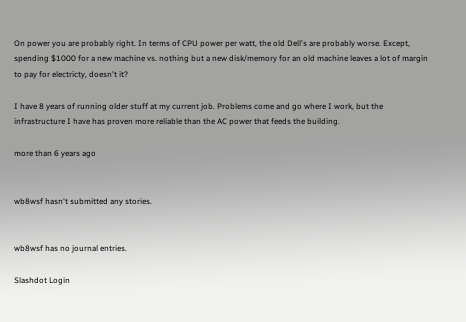On power you are probably right. In terms of CPU power per watt, the old Dell's are probably worse. Except, spending $1000 for a new machine vs. nothing but a new disk/memory for an old machine leaves a lot of margin to pay for electricty, doesn't it?

I have 8 years of running older stuff at my current job. Problems come and go where I work, but the infrastructure I have has proven more reliable than the AC power that feeds the building.

more than 6 years ago


wb8wsf hasn't submitted any stories.


wb8wsf has no journal entries.

Slashdot Login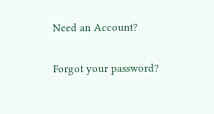Need an Account?

Forgot your password?